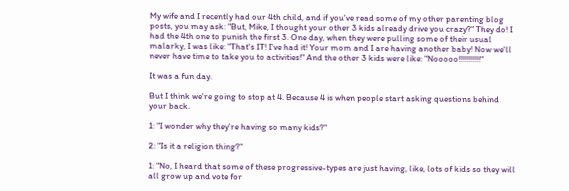My wife and I recently had our 4th child, and if you've read some of my other parenting blog posts, you may ask: "But, Mike, I thought your other 3 kids already drive you crazy?" They do! I had the 4th one to punish the first 3. One day, when they were pulling some of their usual malarky, I was like: "That's IT! I've had it! Your mom and I are having another baby! Now we'll never have time to take you to activities!" And the other 3 kids were like: "Nooooo!!!!!!!!!!!"

It was a fun day.

But I think we're going to stop at 4. Because 4 is when people start asking questions behind your back.

1: "I wonder why they're having so many kids?"

2: "Is it a religion thing?"

1: "No, I heard that some of these progressive-types are just having, like, lots of kids so they will all grow up and vote for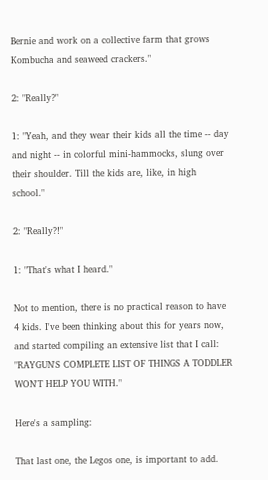Bernie and work on a collective farm that grows Kombucha and seaweed crackers."

2: "Really?"

1: "Yeah, and they wear their kids all the time -- day and night -- in colorful mini-hammocks, slung over their shoulder. Till the kids are, like, in high school."

2: "Really?!"

1: "That's what I heard."

Not to mention, there is no practical reason to have 4 kids. I've been thinking about this for years now, and started compiling an extensive list that I call: "RAYGUN'S COMPLETE LIST OF THINGS A TODDLER WON'T HELP YOU WITH."

Here's a sampling:

That last one, the Legos one, is important to add.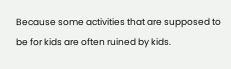Because some activities that are supposed to be for kids are often ruined by kids.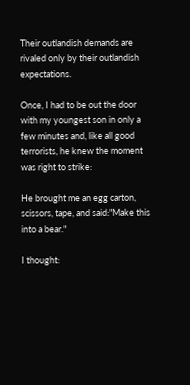Their outlandish demands are rivaled only by their outlandish expectations.

Once, I had to be out the door with my youngest son in only a few minutes and, like all good terrorists, he knew the moment was right to strike:

He brought me an egg carton, scissors, tape, and said:"Make this into a bear."

I thought: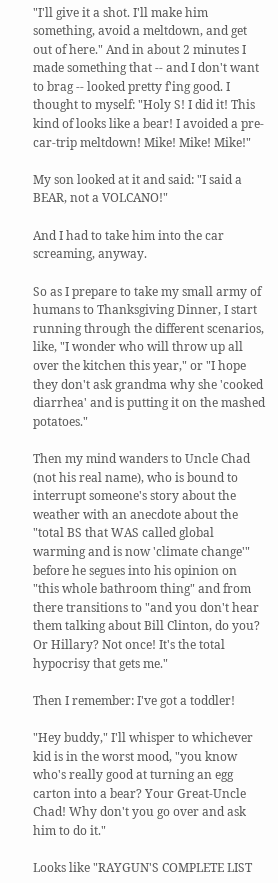"I'll give it a shot. I'll make him something, avoid a meltdown, and get out of here." And in about 2 minutes I made something that -- and I don't want to brag -- looked pretty f'ing good. I thought to myself: "Holy S! I did it! This kind of looks like a bear! I avoided a pre-car-trip meltdown! Mike! Mike! Mike!"

My son looked at it and said: "I said a BEAR, not a VOLCANO!"

And I had to take him into the car screaming, anyway.

So as I prepare to take my small army of humans to Thanksgiving Dinner, I start running through the different scenarios, like, "I wonder who will throw up all over the kitchen this year," or "I hope they don't ask grandma why she 'cooked diarrhea' and is putting it on the mashed potatoes."

Then my mind wanders to Uncle Chad (not his real name), who is bound to interrupt someone's story about the weather with an anecdote about the "total BS that WAS called global warming and is now 'climate change'" before he segues into his opinion on "this whole bathroom thing" and from there transitions to "and you don't hear them talking about Bill Clinton, do you? Or Hillary? Not once! It's the total hypocrisy that gets me."

Then I remember: I've got a toddler!

"Hey buddy," I'll whisper to whichever kid is in the worst mood, "you know who's really good at turning an egg carton into a bear? Your Great-Uncle Chad! Why don't you go over and ask him to do it."

Looks like "RAYGUN'S COMPLETE LIST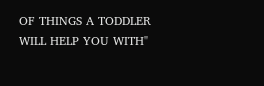OF THINGS A TODDLER WILL HELP YOU WITH"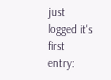just logged it's first entry: